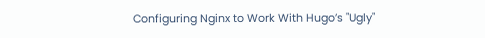Configuring Nginx to Work With Hugo’s "Ugly"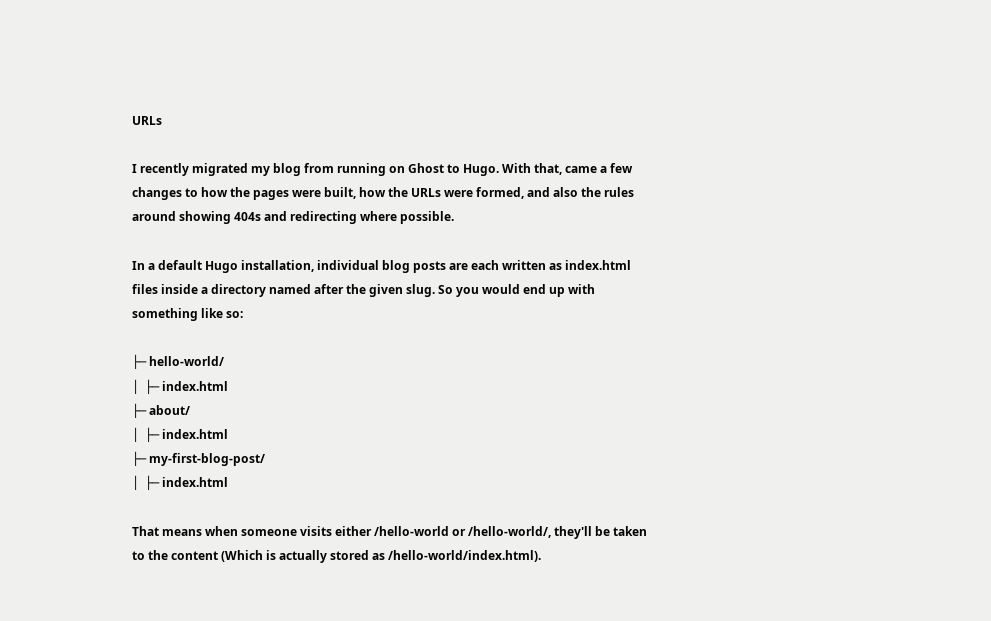URLs

I recently migrated my blog from running on Ghost to Hugo. With that, came a few changes to how the pages were built, how the URLs were formed, and also the rules around showing 404s and redirecting where possible.

In a default Hugo installation, individual blog posts are each written as index.html files inside a directory named after the given slug. So you would end up with something like so:

├─ hello-world/
│  ├─ index.html
├─ about/
│  ├─ index.html
├─ my-first-blog-post/
│  ├─ index.html

That means when someone visits either /hello-world or /hello-world/, they'll be taken to the content (Which is actually stored as /hello-world/index.html).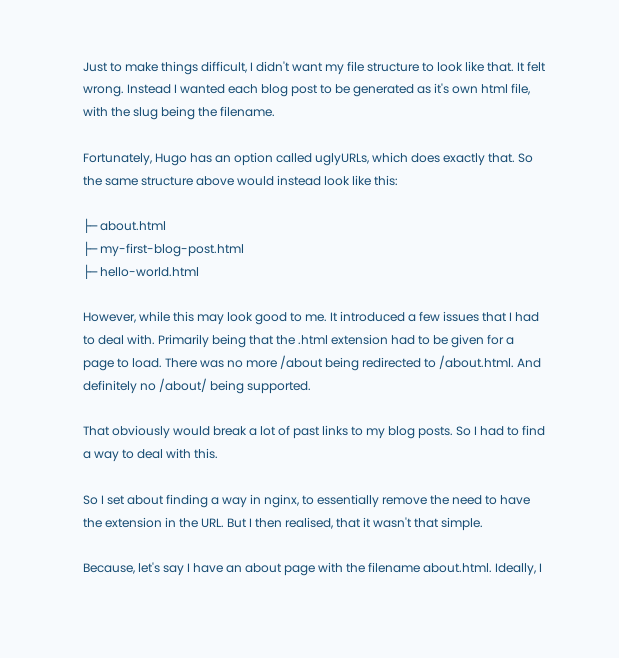Just to make things difficult, I didn't want my file structure to look like that. It felt wrong. Instead I wanted each blog post to be generated as it's own html file, with the slug being the filename.

Fortunately, Hugo has an option called uglyURLs, which does exactly that. So the same structure above would instead look like this:

├─ about.html
├─ my-first-blog-post.html
├─ hello-world.html

However, while this may look good to me. It introduced a few issues that I had to deal with. Primarily being that the .html extension had to be given for a page to load. There was no more /about being redirected to /about.html. And definitely no /about/ being supported.

That obviously would break a lot of past links to my blog posts. So I had to find a way to deal with this.

So I set about finding a way in nginx, to essentially remove the need to have the extension in the URL. But I then realised, that it wasn't that simple.

Because, let's say I have an about page with the filename about.html. Ideally, I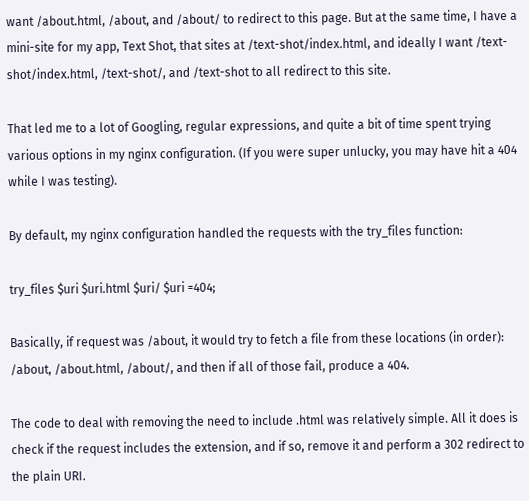want /about.html, /about, and /about/ to redirect to this page. But at the same time, I have a mini-site for my app, Text Shot, that sites at /text-shot/index.html, and ideally I want /text-shot/index.html, /text-shot/, and /text-shot to all redirect to this site.

That led me to a lot of Googling, regular expressions, and quite a bit of time spent trying various options in my nginx configuration. (If you were super unlucky, you may have hit a 404 while I was testing).

By default, my nginx configuration handled the requests with the try_files function:

try_files $uri $uri.html $uri/ $uri =404;

Basically, if request was /about, it would try to fetch a file from these locations (in order): /about, /about.html, /about/, and then if all of those fail, produce a 404.

The code to deal with removing the need to include .html was relatively simple. All it does is check if the request includes the extension, and if so, remove it and perform a 302 redirect to the plain URI.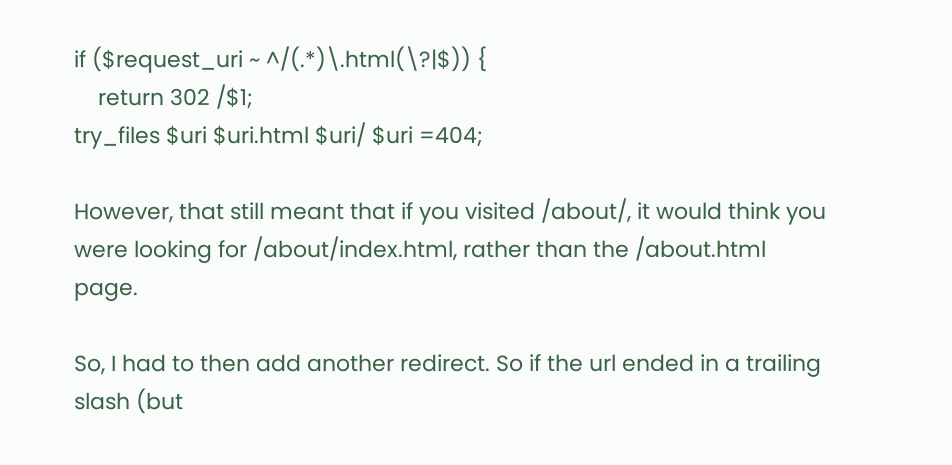if ($request_uri ~ ^/(.*)\.html(\?|$)) {
    return 302 /$1;
try_files $uri $uri.html $uri/ $uri =404;

However, that still meant that if you visited /about/, it would think you were looking for /about/index.html, rather than the /about.html page.

So, I had to then add another redirect. So if the url ended in a trailing slash (but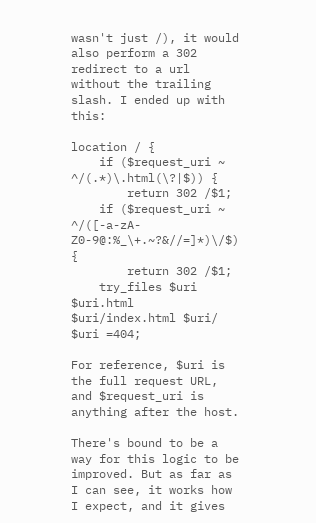wasn't just /), it would also perform a 302 redirect to a url without the trailing slash. I ended up with this:

location / {
    if ($request_uri ~ ^/(.*)\.html(\?|$)) {
        return 302 /$1;
    if ($request_uri ~ ^/([-a-zA-Z0-9@:%_\+.~?&//=]*)\/$) {
        return 302 /$1;
    try_files $uri $uri.html $uri/index.html $uri/ $uri =404;

For reference, $uri is the full request URL, and $request_uri is anything after the host.

There's bound to be a way for this logic to be improved. But as far as I can see, it works how I expect, and it gives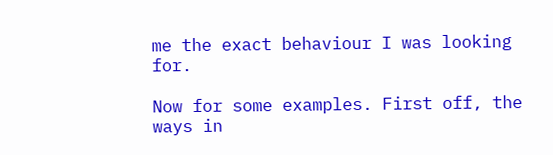me the exact behaviour I was looking for.

Now for some examples. First off, the ways in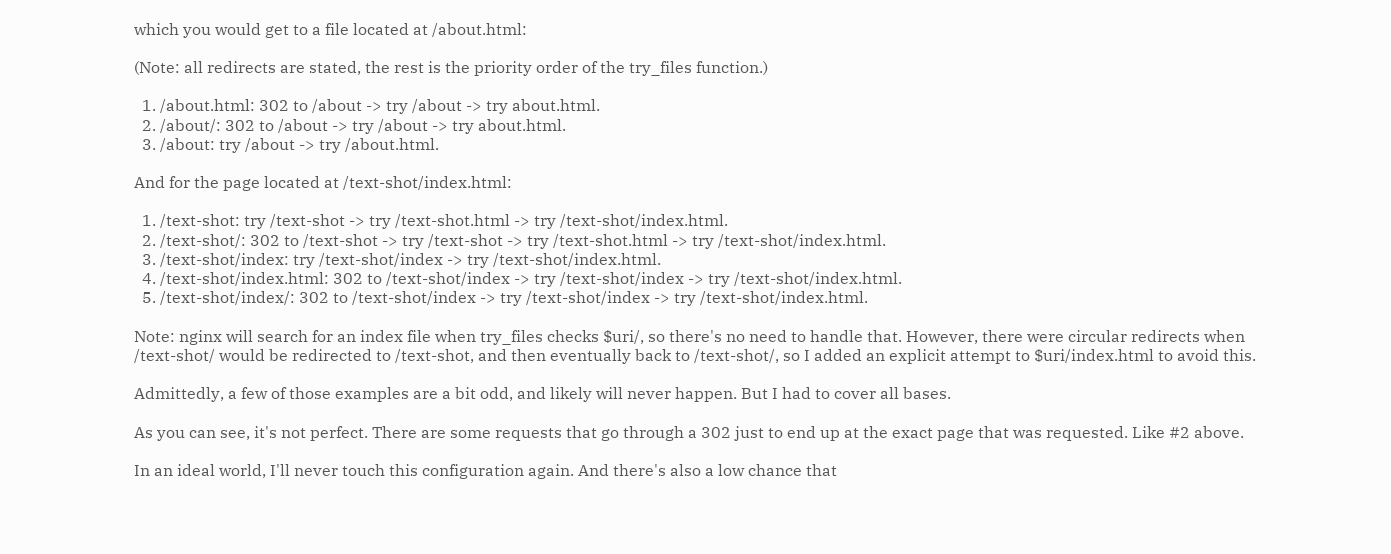which you would get to a file located at /about.html:

(Note: all redirects are stated, the rest is the priority order of the try_files function.)

  1. /about.html: 302 to /about -> try /about -> try about.html.
  2. /about/: 302 to /about -> try /about -> try about.html.
  3. /about: try /about -> try /about.html.

And for the page located at /text-shot/index.html:

  1. /text-shot: try /text-shot -> try /text-shot.html -> try /text-shot/index.html.
  2. /text-shot/: 302 to /text-shot -> try /text-shot -> try /text-shot.html -> try /text-shot/index.html.
  3. /text-shot/index: try /text-shot/index -> try /text-shot/index.html.
  4. /text-shot/index.html: 302 to /text-shot/index -> try /text-shot/index -> try /text-shot/index.html.
  5. /text-shot/index/: 302 to /text-shot/index -> try /text-shot/index -> try /text-shot/index.html.

Note: nginx will search for an index file when try_files checks $uri/, so there's no need to handle that. However, there were circular redirects when /text-shot/ would be redirected to /text-shot, and then eventually back to /text-shot/, so I added an explicit attempt to $uri/index.html to avoid this.

Admittedly, a few of those examples are a bit odd, and likely will never happen. But I had to cover all bases.

As you can see, it's not perfect. There are some requests that go through a 302 just to end up at the exact page that was requested. Like #2 above.

In an ideal world, I'll never touch this configuration again. And there's also a low chance that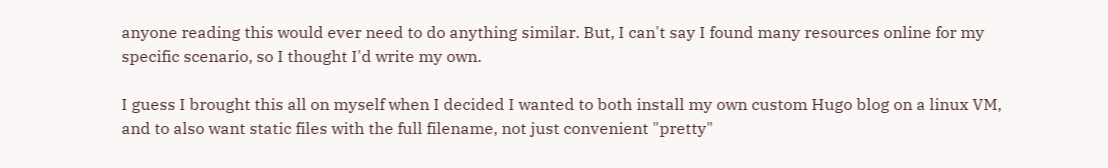anyone reading this would ever need to do anything similar. But, I can't say I found many resources online for my specific scenario, so I thought I'd write my own.

I guess I brought this all on myself when I decided I wanted to both install my own custom Hugo blog on a linux VM, and to also want static files with the full filename, not just convenient "pretty"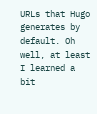URLs that Hugo generates by default. Oh well, at least I learned a bit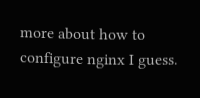more about how to configure nginx I guess.